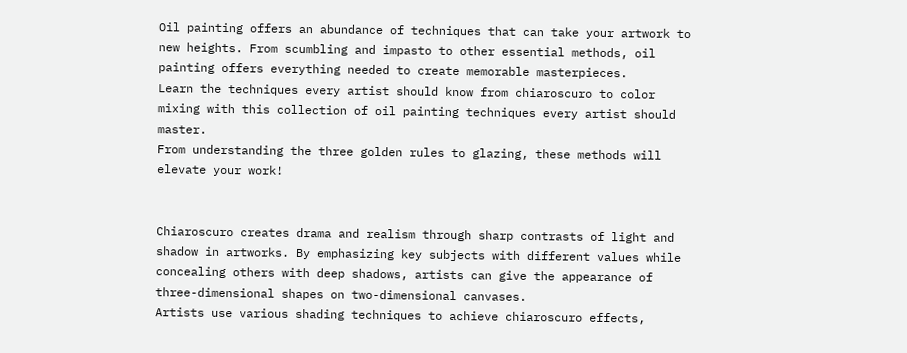Oil painting offers an abundance of techniques that can take your artwork to new heights. From scumbling and impasto to other essential methods, oil painting offers everything needed to create memorable masterpieces.
Learn the techniques every artist should know from chiaroscuro to color mixing with this collection of oil painting techniques every artist should master.
From understanding the three golden rules to glazing, these methods will elevate your work!


Chiaroscuro creates drama and realism through sharp contrasts of light and shadow in artworks. By emphasizing key subjects with different values while concealing others with deep shadows, artists can give the appearance of three-dimensional shapes on two-dimensional canvases.
Artists use various shading techniques to achieve chiaroscuro effects,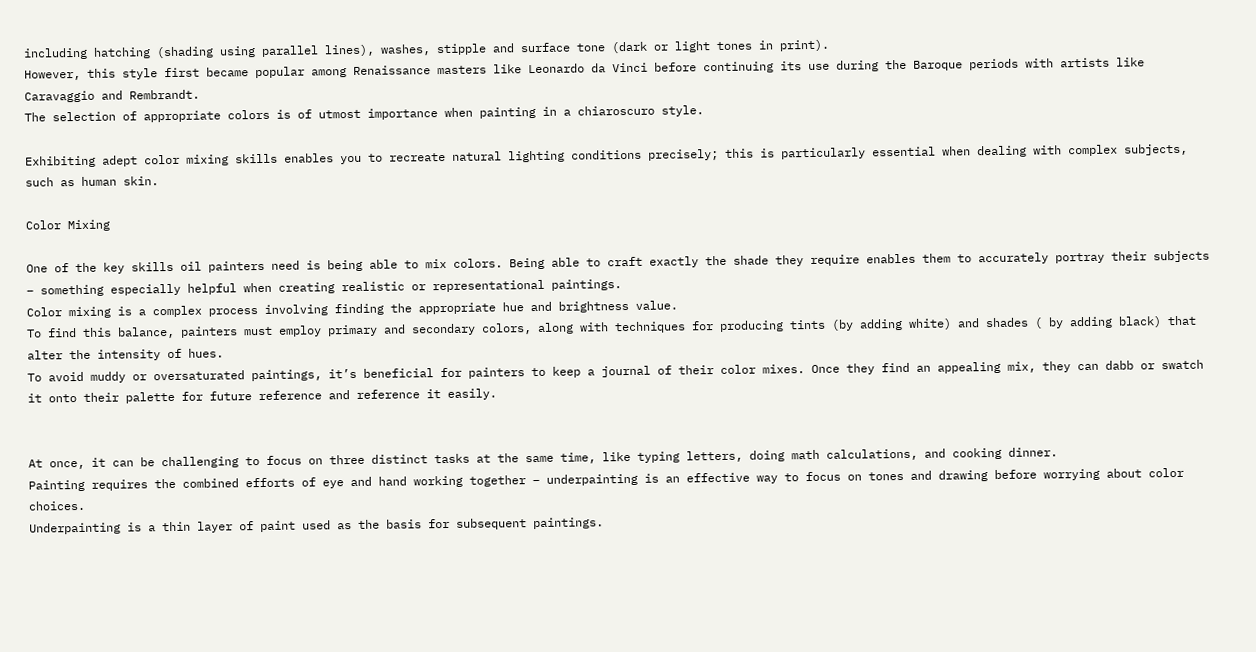including hatching (shading using parallel lines), washes, stipple and surface tone (dark or light tones in print).
However, this style first became popular among Renaissance masters like Leonardo da Vinci before continuing its use during the Baroque periods with artists like Caravaggio and Rembrandt.
The selection of appropriate colors is of utmost importance when painting in a chiaroscuro style.

Exhibiting adept color mixing skills enables you to recreate natural lighting conditions precisely; this is particularly essential when dealing with complex subjects, such as human skin.

Color Mixing

One of the key skills oil painters need is being able to mix colors. Being able to craft exactly the shade they require enables them to accurately portray their subjects – something especially helpful when creating realistic or representational paintings.
Color mixing is a complex process involving finding the appropriate hue and brightness value.
To find this balance, painters must employ primary and secondary colors, along with techniques for producing tints (by adding white) and shades ( by adding black) that alter the intensity of hues.
To avoid muddy or oversaturated paintings, it’s beneficial for painters to keep a journal of their color mixes. Once they find an appealing mix, they can dabb or swatch it onto their palette for future reference and reference it easily.


At once, it can be challenging to focus on three distinct tasks at the same time, like typing letters, doing math calculations, and cooking dinner.
Painting requires the combined efforts of eye and hand working together – underpainting is an effective way to focus on tones and drawing before worrying about color choices.
Underpainting is a thin layer of paint used as the basis for subsequent paintings.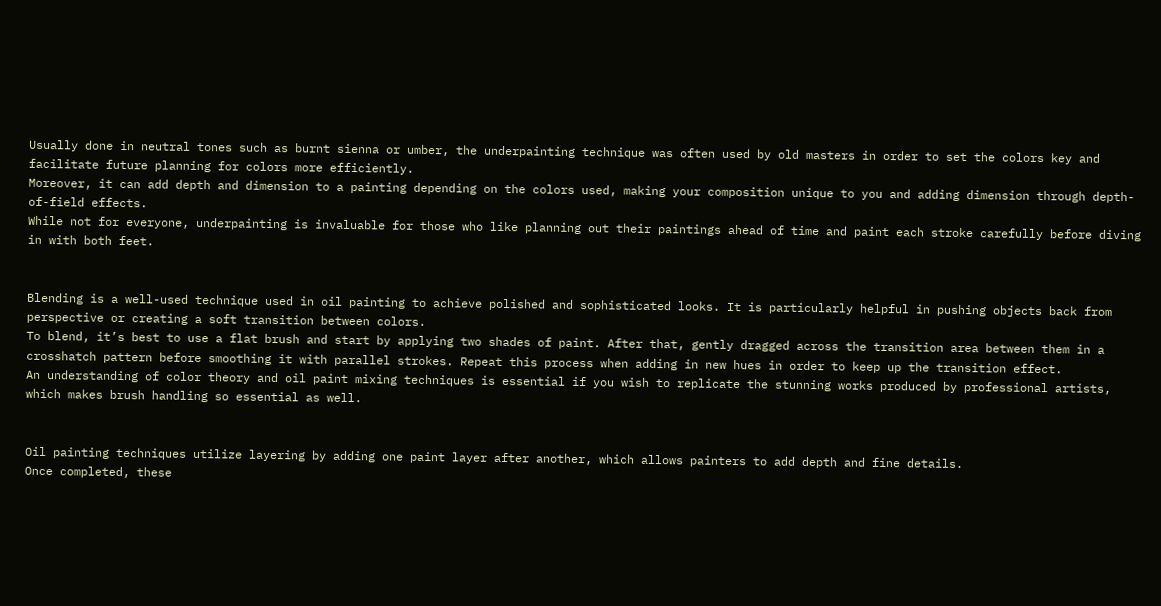Usually done in neutral tones such as burnt sienna or umber, the underpainting technique was often used by old masters in order to set the colors key and facilitate future planning for colors more efficiently.
Moreover, it can add depth and dimension to a painting depending on the colors used, making your composition unique to you and adding dimension through depth-of-field effects.
While not for everyone, underpainting is invaluable for those who like planning out their paintings ahead of time and paint each stroke carefully before diving in with both feet.


Blending is a well-used technique used in oil painting to achieve polished and sophisticated looks. It is particularly helpful in pushing objects back from perspective or creating a soft transition between colors.
To blend, it’s best to use a flat brush and start by applying two shades of paint. After that, gently dragged across the transition area between them in a crosshatch pattern before smoothing it with parallel strokes. Repeat this process when adding in new hues in order to keep up the transition effect.
An understanding of color theory and oil paint mixing techniques is essential if you wish to replicate the stunning works produced by professional artists, which makes brush handling so essential as well.


Oil painting techniques utilize layering by adding one paint layer after another, which allows painters to add depth and fine details.
Once completed, these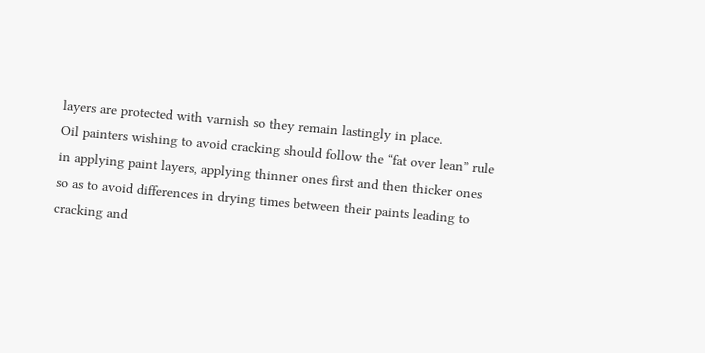layers are protected with varnish so they remain lastingly in place.
Oil painters wishing to avoid cracking should follow the “fat over lean” rule in applying paint layers, applying thinner ones first and then thicker ones so as to avoid differences in drying times between their paints leading to cracking and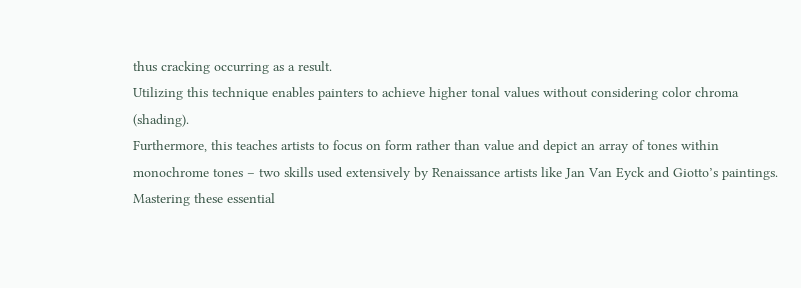thus cracking occurring as a result.
Utilizing this technique enables painters to achieve higher tonal values without considering color chroma (shading).
Furthermore, this teaches artists to focus on form rather than value and depict an array of tones within monochrome tones – two skills used extensively by Renaissance artists like Jan Van Eyck and Giotto’s paintings.
Mastering these essential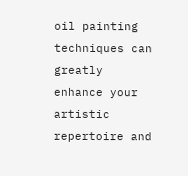oil painting techniques can greatly enhance your artistic repertoire and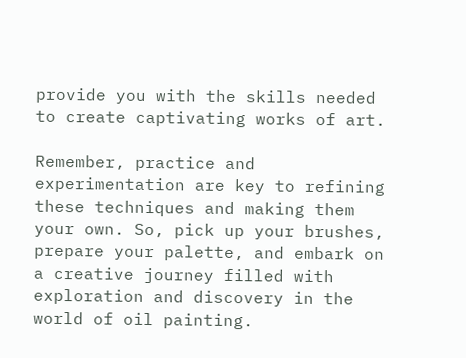provide you with the skills needed to create captivating works of art.

Remember, practice and experimentation are key to refining these techniques and making them your own. So, pick up your brushes, prepare your palette, and embark on a creative journey filled with exploration and discovery in the world of oil painting.